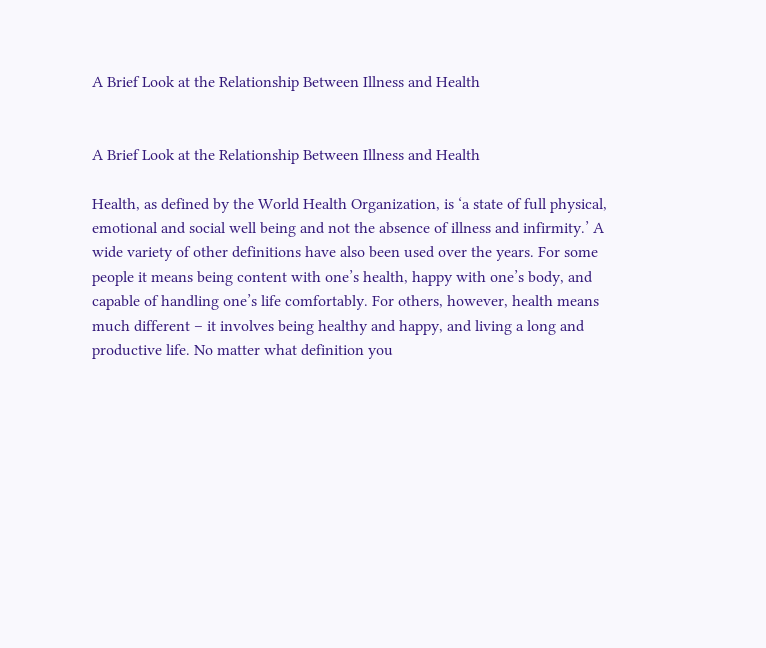A Brief Look at the Relationship Between Illness and Health


A Brief Look at the Relationship Between Illness and Health

Health, as defined by the World Health Organization, is ‘a state of full physical, emotional and social well being and not the absence of illness and infirmity.’ A wide variety of other definitions have also been used over the years. For some people it means being content with one’s health, happy with one’s body, and capable of handling one’s life comfortably. For others, however, health means much different – it involves being healthy and happy, and living a long and productive life. No matter what definition you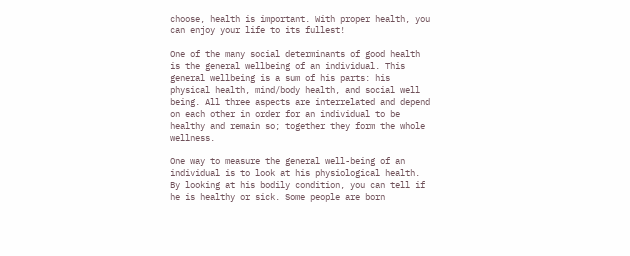choose, health is important. With proper health, you can enjoy your life to its fullest!

One of the many social determinants of good health is the general wellbeing of an individual. This general wellbeing is a sum of his parts: his physical health, mind/body health, and social well being. All three aspects are interrelated and depend on each other in order for an individual to be healthy and remain so; together they form the whole wellness.

One way to measure the general well-being of an individual is to look at his physiological health. By looking at his bodily condition, you can tell if he is healthy or sick. Some people are born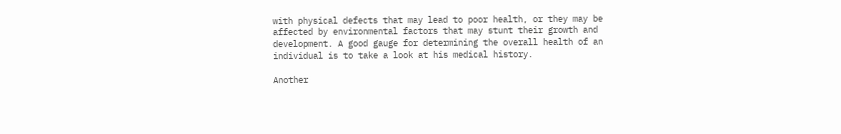with physical defects that may lead to poor health, or they may be affected by environmental factors that may stunt their growth and development. A good gauge for determining the overall health of an individual is to take a look at his medical history.

Another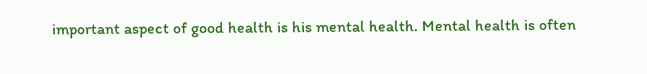important aspect of good health is his mental health. Mental health is often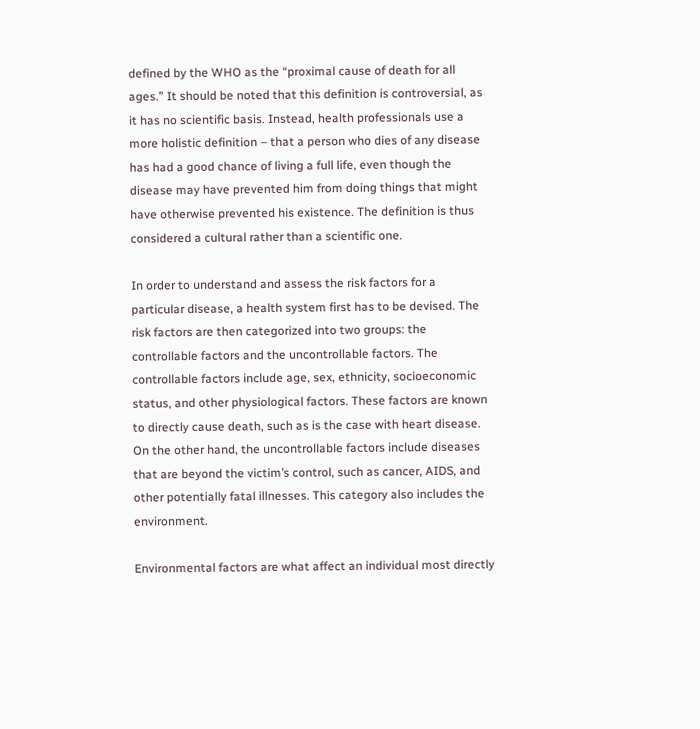defined by the WHO as the “proximal cause of death for all ages.” It should be noted that this definition is controversial, as it has no scientific basis. Instead, health professionals use a more holistic definition – that a person who dies of any disease has had a good chance of living a full life, even though the disease may have prevented him from doing things that might have otherwise prevented his existence. The definition is thus considered a cultural rather than a scientific one.

In order to understand and assess the risk factors for a particular disease, a health system first has to be devised. The risk factors are then categorized into two groups: the controllable factors and the uncontrollable factors. The controllable factors include age, sex, ethnicity, socioeconomic status, and other physiological factors. These factors are known to directly cause death, such as is the case with heart disease. On the other hand, the uncontrollable factors include diseases that are beyond the victim’s control, such as cancer, AIDS, and other potentially fatal illnesses. This category also includes the environment.

Environmental factors are what affect an individual most directly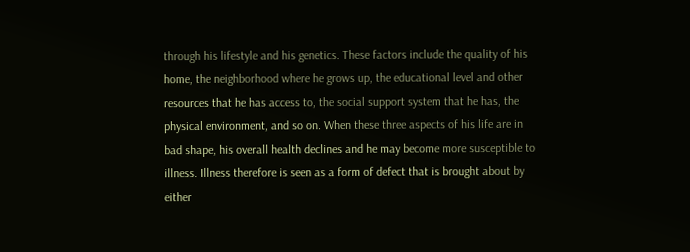through his lifestyle and his genetics. These factors include the quality of his home, the neighborhood where he grows up, the educational level and other resources that he has access to, the social support system that he has, the physical environment, and so on. When these three aspects of his life are in bad shape, his overall health declines and he may become more susceptible to illness. Illness therefore is seen as a form of defect that is brought about by either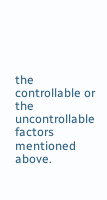the controllable or the uncontrollable factors mentioned above.